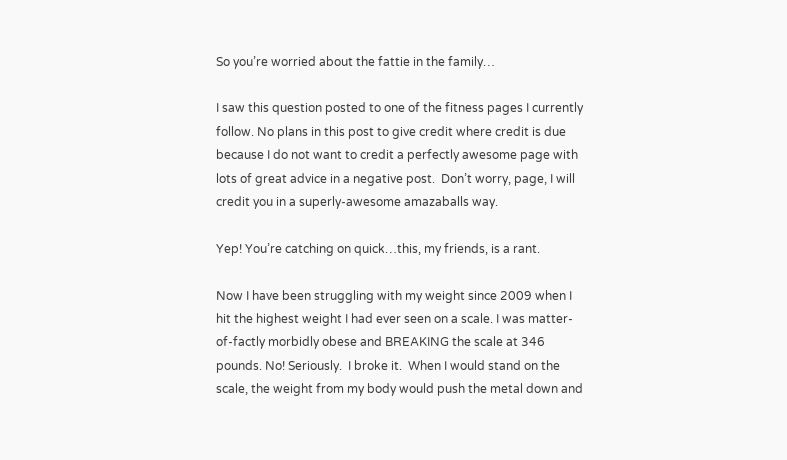So you’re worried about the fattie in the family…

I saw this question posted to one of the fitness pages I currently follow. No plans in this post to give credit where credit is due because I do not want to credit a perfectly awesome page with lots of great advice in a negative post.  Don’t worry, page, I will credit you in a superly-awesome amazaballs way.

Yep! You’re catching on quick…this, my friends, is a rant.

Now I have been struggling with my weight since 2009 when I hit the highest weight I had ever seen on a scale. I was matter-of-factly morbidly obese and BREAKING the scale at 346 pounds. No! Seriously.  I broke it.  When I would stand on the scale, the weight from my body would push the metal down and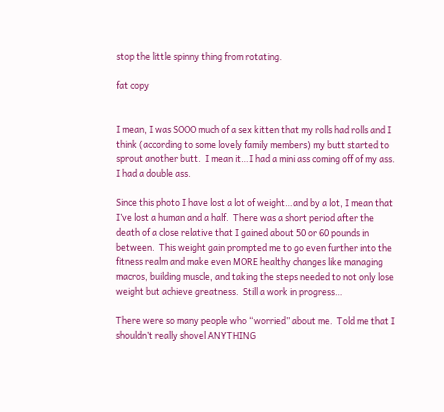stop the little spinny thing from rotating.

fat copy


I mean, I was SOOO much of a sex kitten that my rolls had rolls and I think (according to some lovely family members) my butt started to sprout another butt.  I mean it…I had a mini ass coming off of my ass.  I had a double ass.

Since this photo I have lost a lot of weight…and by a lot, I mean that I’ve lost a human and a half.  There was a short period after the death of a close relative that I gained about 50 or 60 pounds in between.  This weight gain prompted me to go even further into the fitness realm and make even MORE healthy changes like managing macros, building muscle, and taking the steps needed to not only lose weight but achieve greatness.  Still a work in progress…

There were so many people who “worried” about me.  Told me that I shouldn’t really shovel ANYTHING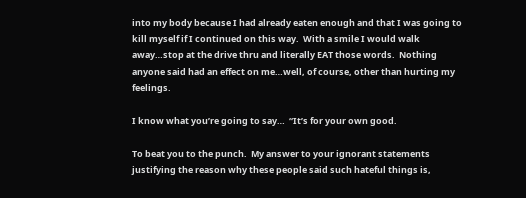into my body because I had already eaten enough and that I was going to kill myself if I continued on this way.  With a smile I would walk away…stop at the drive thru and literally EAT those words.  Nothing anyone said had an effect on me…well, of course, other than hurting my feelings.

I know what you’re going to say…  “It’s for your own good.

To beat you to the punch.  My answer to your ignorant statements justifying the reason why these people said such hateful things is,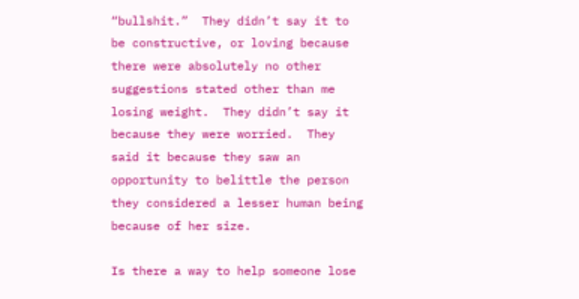“bullshit.”  They didn’t say it to be constructive, or loving because there were absolutely no other suggestions stated other than me losing weight.  They didn’t say it because they were worried.  They said it because they saw an opportunity to belittle the person they considered a lesser human being because of her size.

Is there a way to help someone lose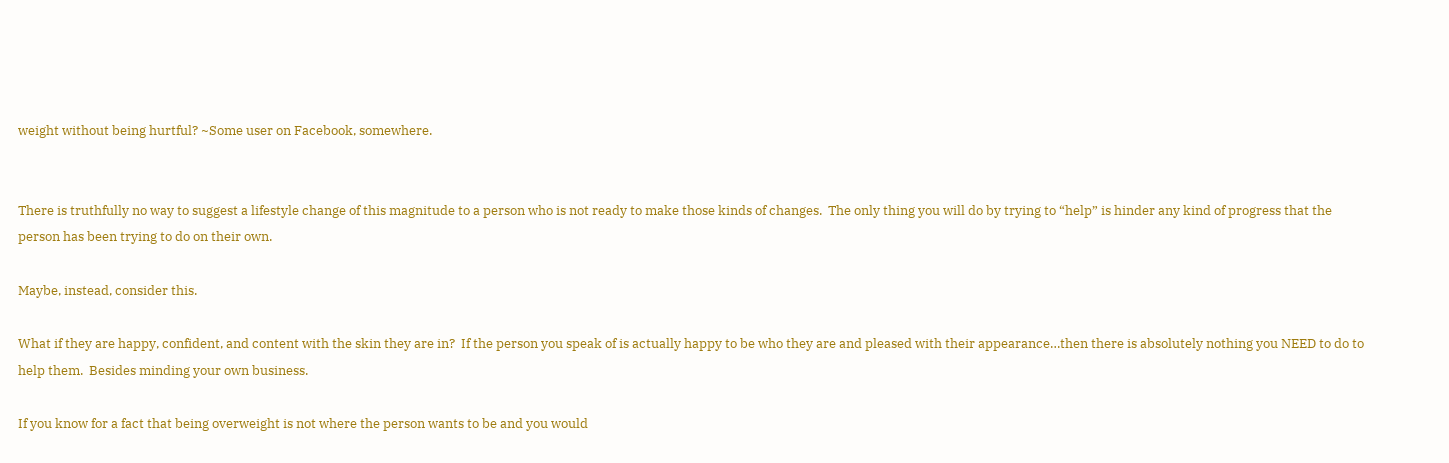weight without being hurtful? ~Some user on Facebook, somewhere.


There is truthfully no way to suggest a lifestyle change of this magnitude to a person who is not ready to make those kinds of changes.  The only thing you will do by trying to “help” is hinder any kind of progress that the person has been trying to do on their own.

Maybe, instead, consider this.

What if they are happy, confident, and content with the skin they are in?  If the person you speak of is actually happy to be who they are and pleased with their appearance…then there is absolutely nothing you NEED to do to help them.  Besides minding your own business.

If you know for a fact that being overweight is not where the person wants to be and you would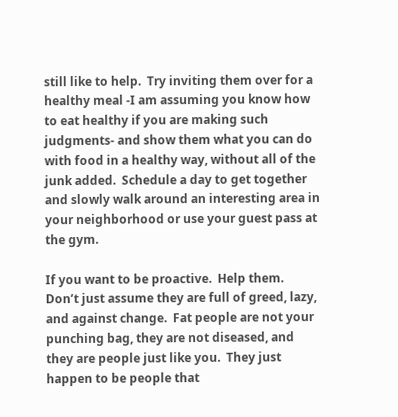still like to help.  Try inviting them over for a healthy meal -I am assuming you know how to eat healthy if you are making such judgments- and show them what you can do with food in a healthy way, without all of the junk added.  Schedule a day to get together and slowly walk around an interesting area in your neighborhood or use your guest pass at the gym.

If you want to be proactive.  Help them.  Don’t just assume they are full of greed, lazy, and against change.  Fat people are not your punching bag, they are not diseased, and they are people just like you.  They just happen to be people that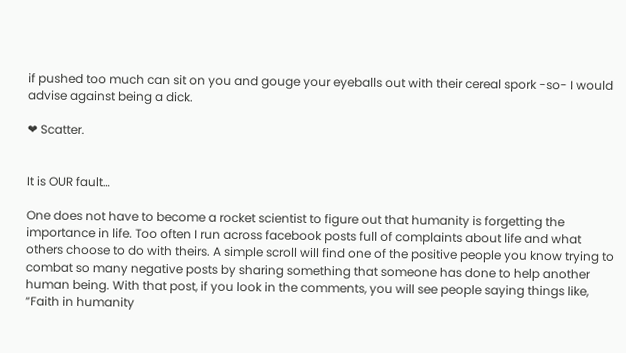if pushed too much can sit on you and gouge your eyeballs out with their cereal spork -so- I would advise against being a dick.

❤ Scatter.


It is OUR fault…

One does not have to become a rocket scientist to figure out that humanity is forgetting the importance in life. Too often I run across facebook posts full of complaints about life and what others choose to do with theirs. A simple scroll will find one of the positive people you know trying to combat so many negative posts by sharing something that someone has done to help another human being. With that post, if you look in the comments, you will see people saying things like, “Faith in humanity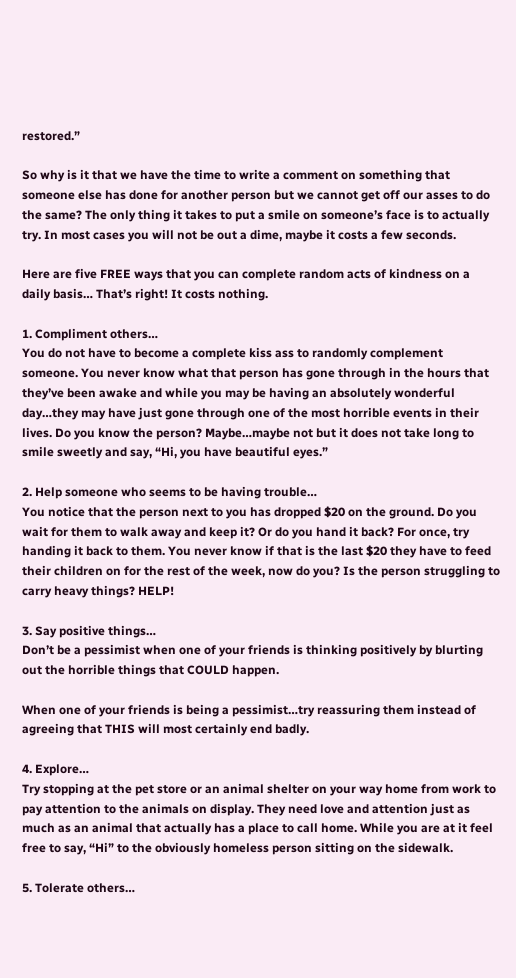restored.”

So why is it that we have the time to write a comment on something that someone else has done for another person but we cannot get off our asses to do the same? The only thing it takes to put a smile on someone’s face is to actually try. In most cases you will not be out a dime, maybe it costs a few seconds.

Here are five FREE ways that you can complete random acts of kindness on a daily basis… That’s right! It costs nothing.

1. Compliment others…
You do not have to become a complete kiss ass to randomly complement someone. You never know what that person has gone through in the hours that they’ve been awake and while you may be having an absolutely wonderful day…they may have just gone through one of the most horrible events in their lives. Do you know the person? Maybe…maybe not but it does not take long to smile sweetly and say, “Hi, you have beautiful eyes.”

2. Help someone who seems to be having trouble…
You notice that the person next to you has dropped $20 on the ground. Do you wait for them to walk away and keep it? Or do you hand it back? For once, try handing it back to them. You never know if that is the last $20 they have to feed their children on for the rest of the week, now do you? Is the person struggling to carry heavy things? HELP!

3. Say positive things…
Don’t be a pessimist when one of your friends is thinking positively by blurting out the horrible things that COULD happen.

When one of your friends is being a pessimist…try reassuring them instead of agreeing that THIS will most certainly end badly.

4. Explore…
Try stopping at the pet store or an animal shelter on your way home from work to pay attention to the animals on display. They need love and attention just as much as an animal that actually has a place to call home. While you are at it feel free to say, “Hi” to the obviously homeless person sitting on the sidewalk.

5. Tolerate others…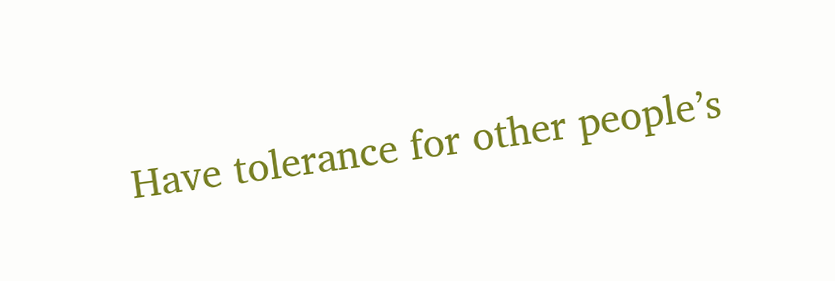Have tolerance for other people’s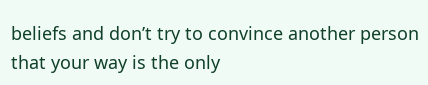beliefs and don’t try to convince another person that your way is the only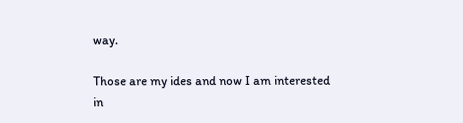way.

Those are my ides and now I am interested in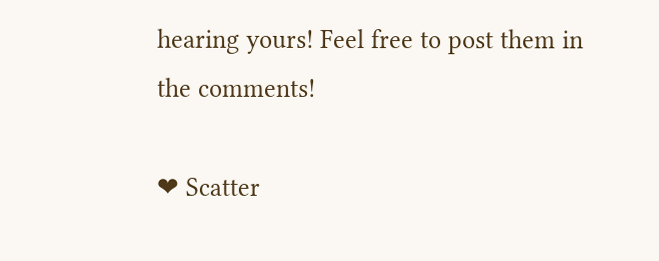hearing yours! Feel free to post them in the comments!

❤ Scatter